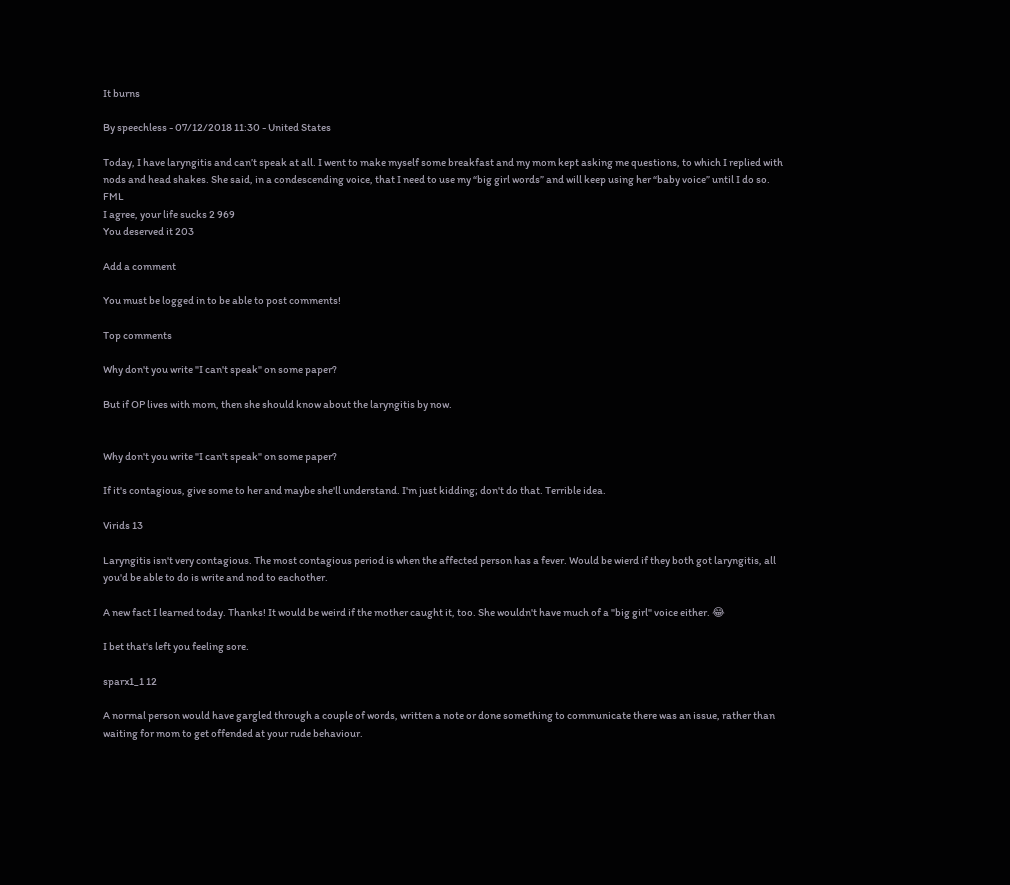It burns

By speechless - 07/12/2018 11:30 - United States

Today, I have laryngitis and can’t speak at all. I went to make myself some breakfast and my mom kept asking me questions, to which I replied with nods and head shakes. She said, in a condescending voice, that I need to use my “big girl words” and will keep using her “baby voice” until I do so. FML
I agree, your life sucks 2 969
You deserved it 203

Add a comment

You must be logged in to be able to post comments!

Top comments

Why don't you write "I can't speak" on some paper?

But if OP lives with mom, then she should know about the laryngitis by now.


Why don't you write "I can't speak" on some paper?

If it's contagious, give some to her and maybe she'll understand. I'm just kidding; don't do that. Terrible idea.

Virids 13

Laryngitis isn't very contagious. The most contagious period is when the affected person has a fever. Would be wierd if they both got laryngitis, all you'd be able to do is write and nod to eachother.

A new fact I learned today. Thanks! It would be weird if the mother caught it, too. She wouldn't have much of a "big girl" voice either. 😂

I bet that's left you feeling sore.

sparx1_1 12

A normal person would have gargled through a couple of words, written a note or done something to communicate there was an issue, rather than waiting for mom to get offended at your rude behaviour.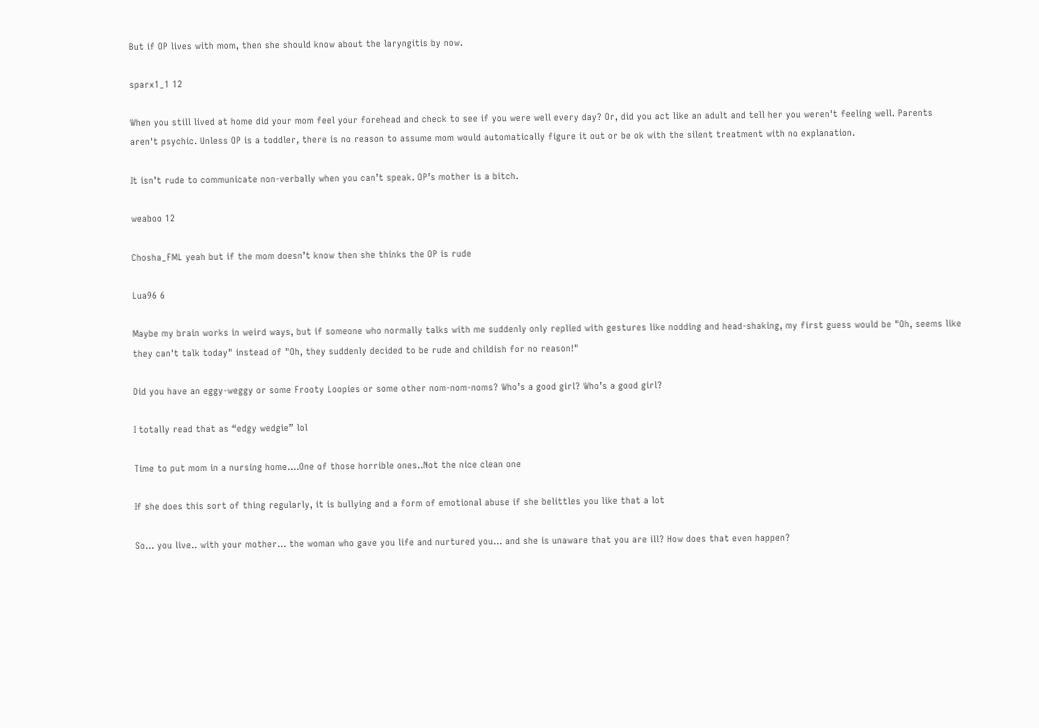But if OP lives with mom, then she should know about the laryngitis by now.

sparx1_1 12

When you still lived at home did your mom feel your forehead and check to see if you were well every day? Or, did you act like an adult and tell her you weren't feeling well. Parents aren't psychic. Unless OP is a toddler, there is no reason to assume mom would automatically figure it out or be ok with the silent treatment with no explanation.

It isn’t rude to communicate non-verbally when you can’t speak. OP’s mother is a bitch.

weaboo 12

Chosha_FML yeah but if the mom doesn’t know then she thinks the OP is rude

Lua96 6

Maybe my brain works in weird ways, but if someone who normally talks with me suddenly only replied with gestures like nodding and head-shaking, my first guess would be "Oh, seems like they can't talk today" instead of "Oh, they suddenly decided to be rude and childish for no reason!"

Did you have an eggy-weggy or some Frooty Loopies or some other nom-nom-noms? Who’s a good girl? Who’s a good girl?

I totally read that as “edgy wedgie” lol

Time to put mom in a nursing home....One of those horrible ones..Not the nice clean one

If she does this sort of thing regularly, it is bullying and a form of emotional abuse if she belittles you like that a lot

So... you live.. with your mother... the woman who gave you life and nurtured you... and she is unaware that you are ill? How does that even happen?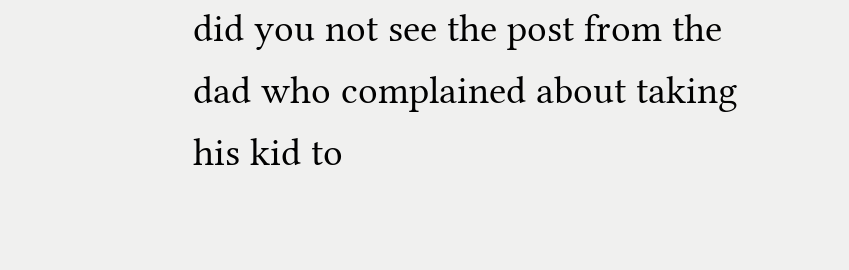did you not see the post from the dad who complained about taking his kid to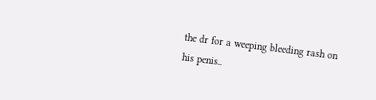the dr for a weeping bleeding rash on his penis..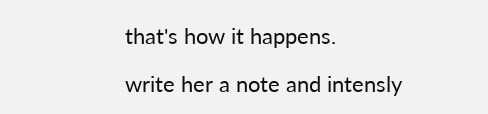that's how it happens.

write her a note and intensly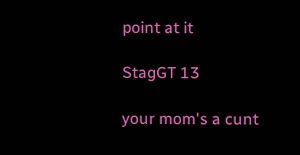point at it

StagGT 13

your mom's a cunt